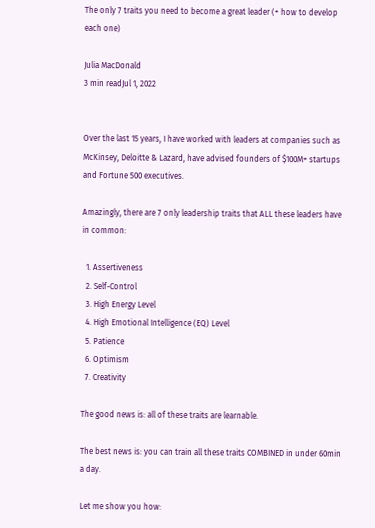The only 7 traits you need to become a great leader (+ how to develop each one)

Julia MacDonald
3 min readJul 1, 2022


Over the last 15 years, I have worked with leaders at companies such as McKinsey, Deloitte & Lazard, have advised founders of $100M+ startups and Fortune 500 executives.

Amazingly, there are 7 only leadership traits that ALL these leaders have in common:

  1. Assertiveness
  2. Self-Control
  3. High Energy Level
  4. High Emotional Intelligence (EQ) Level
  5. Patience
  6. Optimism
  7. Creativity

The good news is: all of these traits are learnable.

The best news is: you can train all these traits COMBINED in under 60min a day.

Let me show you how: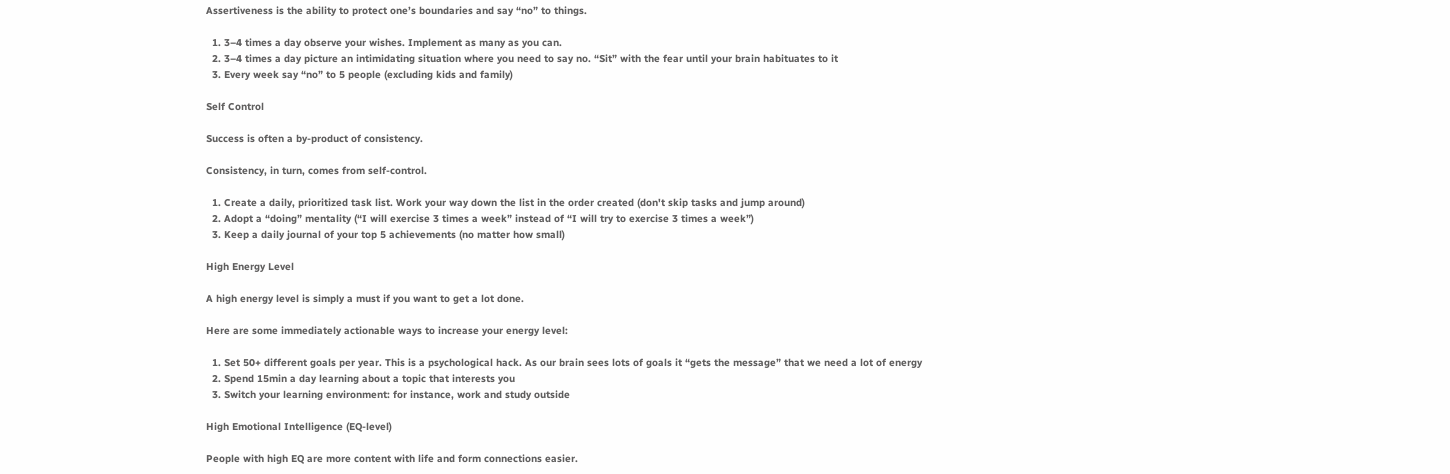Assertiveness is the ability to protect one’s boundaries and say “no” to things.

  1. 3–4 times a day observe your wishes. Implement as many as you can.
  2. 3–4 times a day picture an intimidating situation where you need to say no. “Sit” with the fear until your brain habituates to it
  3. Every week say “no” to 5 people (excluding kids and family)

Self Control

Success is often a by-product of consistency.

Consistency, in turn, comes from self-control.

  1. Create a daily, prioritized task list. Work your way down the list in the order created (don't skip tasks and jump around)
  2. Adopt a “doing” mentality (“I will exercise 3 times a week” instead of “I will try to exercise 3 times a week”)
  3. Keep a daily journal of your top 5 achievements (no matter how small)

High Energy Level

A high energy level is simply a must if you want to get a lot done.

Here are some immediately actionable ways to increase your energy level:

  1. Set 50+ different goals per year. This is a psychological hack. As our brain sees lots of goals it “gets the message” that we need a lot of energy
  2. Spend 15min a day learning about a topic that interests you
  3. Switch your learning environment: for instance, work and study outside

High Emotional Intelligence (EQ-level)

People with high EQ are more content with life and form connections easier.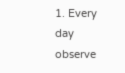1. Every day observe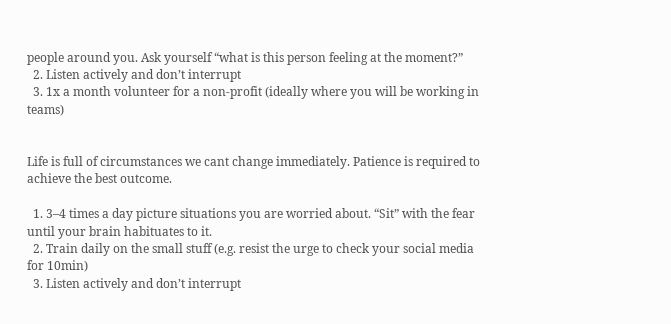people around you. Ask yourself “what is this person feeling at the moment?”
  2. Listen actively and don’t interrupt
  3. 1x a month volunteer for a non-profit (ideally where you will be working in teams)


Life is full of circumstances we cant change immediately. Patience is required to achieve the best outcome.

  1. 3–4 times a day picture situations you are worried about. “Sit” with the fear until your brain habituates to it.
  2. Train daily on the small stuff (e.g. resist the urge to check your social media for 10min)
  3. Listen actively and don’t interrupt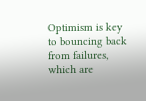Optimism is key to bouncing back from failures, which are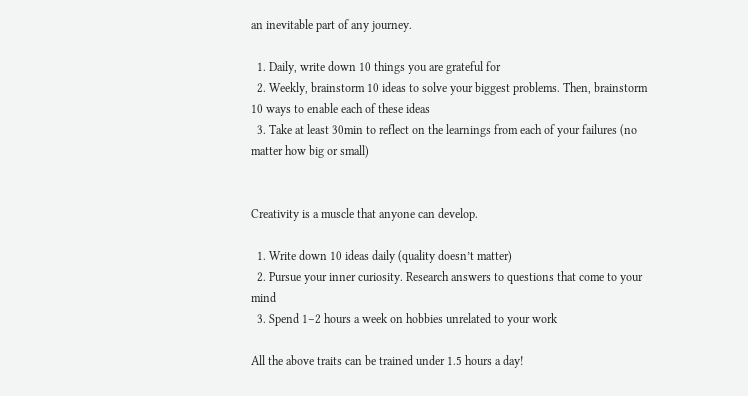an inevitable part of any journey.

  1. Daily, write down 10 things you are grateful for
  2. Weekly, brainstorm 10 ideas to solve your biggest problems. Then, brainstorm 10 ways to enable each of these ideas
  3. Take at least 30min to reflect on the learnings from each of your failures (no matter how big or small)


Creativity is a muscle that anyone can develop.

  1. Write down 10 ideas daily (quality doesn’t matter)
  2. Pursue your inner curiosity. Research answers to questions that come to your mind
  3. Spend 1–2 hours a week on hobbies unrelated to your work

All the above traits can be trained under 1.5 hours a day!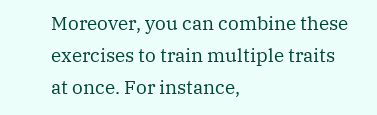Moreover, you can combine these exercises to train multiple traits at once. For instance,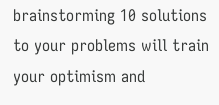brainstorming 10 solutions to your problems will train your optimism and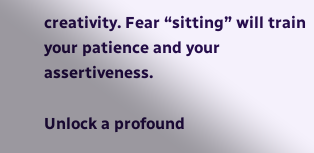creativity. Fear “sitting” will train your patience and your assertiveness.

Unlock a profound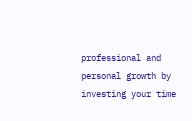professional and personal growth by investing your time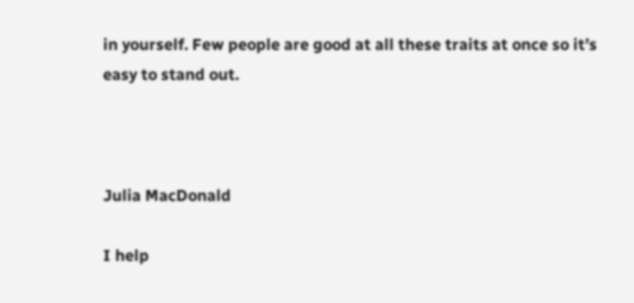in yourself. Few people are good at all these traits at once so it’s easy to stand out.



Julia MacDonald

I help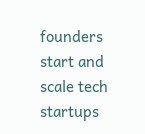founders start and scale tech startups